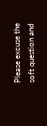Please excuse the soft question and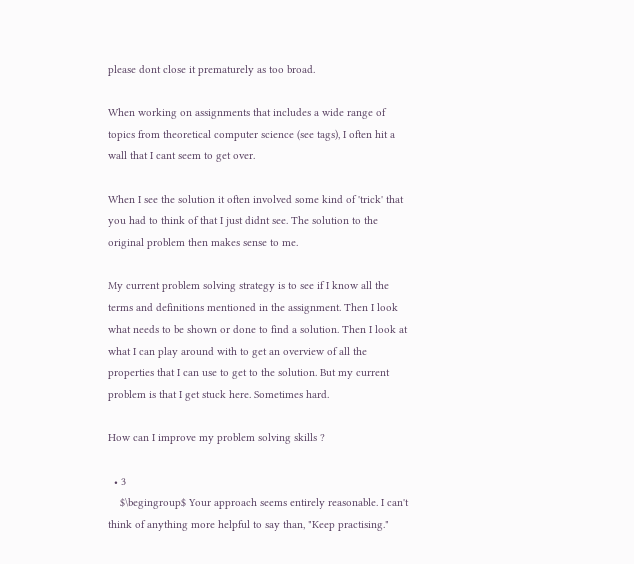please dont close it prematurely as too broad.

When working on assignments that includes a wide range of topics from theoretical computer science (see tags), I often hit a wall that I cant seem to get over.

When I see the solution it often involved some kind of 'trick' that you had to think of that I just didnt see. The solution to the original problem then makes sense to me.

My current problem solving strategy is to see if I know all the terms and definitions mentioned in the assignment. Then I look what needs to be shown or done to find a solution. Then I look at what I can play around with to get an overview of all the properties that I can use to get to the solution. But my current problem is that I get stuck here. Sometimes hard.

How can I improve my problem solving skills ?

  • 3
    $\begingroup$ Your approach seems entirely reasonable. I can't think of anything more helpful to say than, "Keep practising."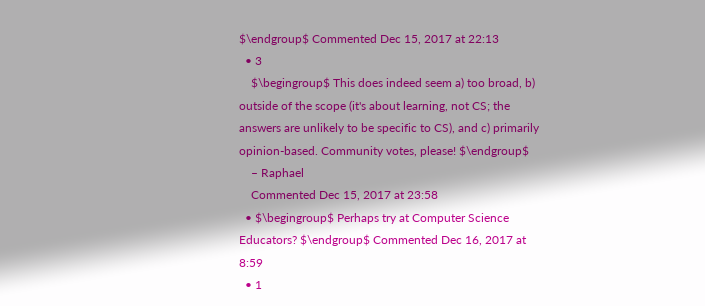$\endgroup$ Commented Dec 15, 2017 at 22:13
  • 3
    $\begingroup$ This does indeed seem a) too broad, b) outside of the scope (it's about learning, not CS; the answers are unlikely to be specific to CS), and c) primarily opinion-based. Community votes, please! $\endgroup$
    – Raphael
    Commented Dec 15, 2017 at 23:58
  • $\begingroup$ Perhaps try at Computer Science Educators? $\endgroup$ Commented Dec 16, 2017 at 8:59
  • 1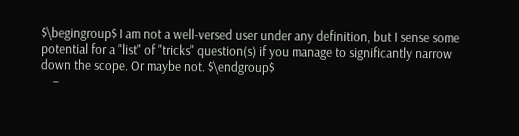$\begingroup$ I am not a well-versed user under any definition, but I sense some potential for a "list" of "tricks" question(s) if you manage to significantly narrow down the scope. Or maybe not. $\endgroup$
    –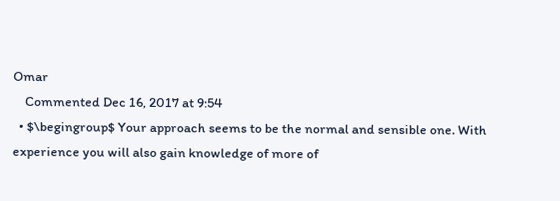Omar
    Commented Dec 16, 2017 at 9:54
  • $\begingroup$ Your approach seems to be the normal and sensible one. With experience you will also gain knowledge of more of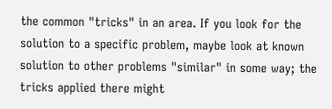the common "tricks" in an area. If you look for the solution to a specific problem, maybe look at known solution to other problems "similar" in some way; the tricks applied there might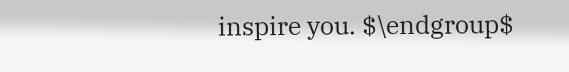inspire you. $\endgroup$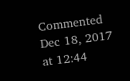Commented Dec 18, 2017 at 12:44